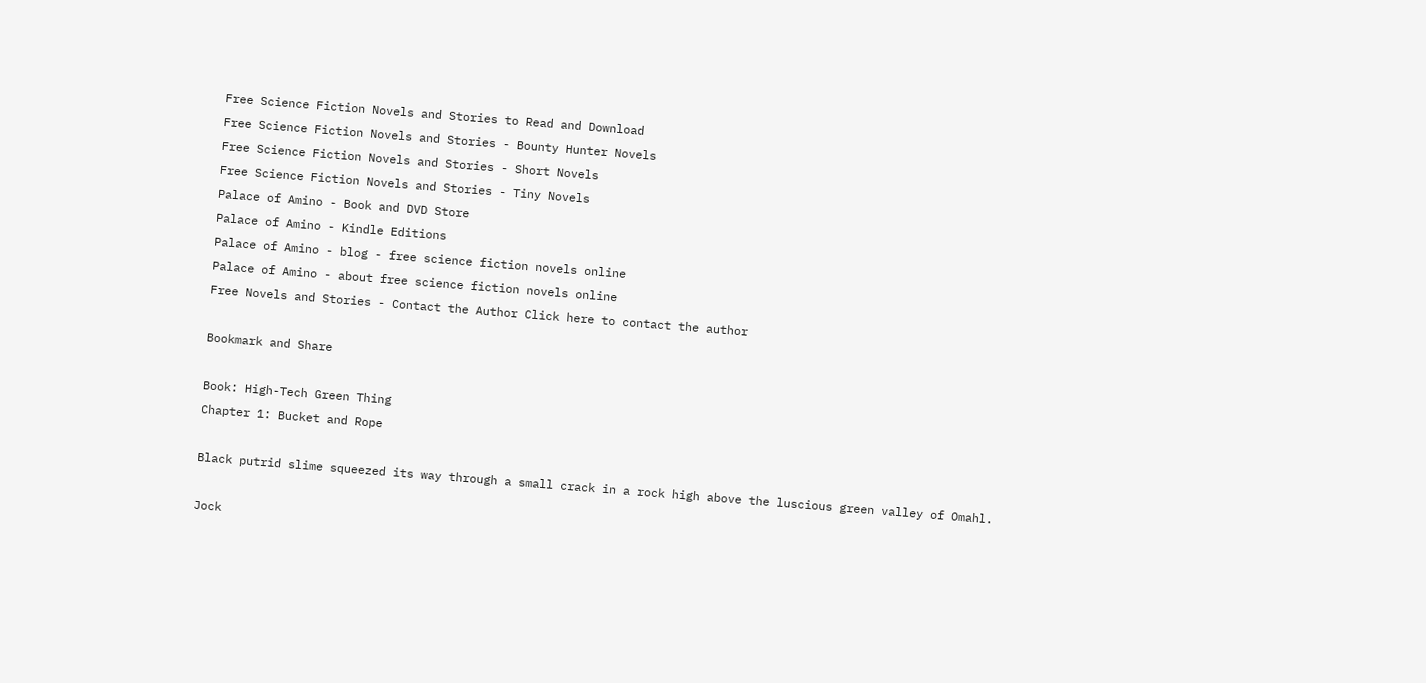Free Science Fiction Novels and Stories to Read and Download
Free Science Fiction Novels and Stories - Bounty Hunter Novels
Free Science Fiction Novels and Stories - Short Novels
Free Science Fiction Novels and Stories - Tiny Novels
Palace of Amino - Book and DVD Store
Palace of Amino - Kindle Editions
Palace of Amino - blog - free science fiction novels online
Palace of Amino - about free science fiction novels online
Free Novels and Stories - Contact the Author Click here to contact the author

Bookmark and Share

Book: High-Tech Green Thing
Chapter 1: Bucket and Rope

Black putrid slime squeezed its way through a small crack in a rock high above the luscious green valley of Omahl.

Jock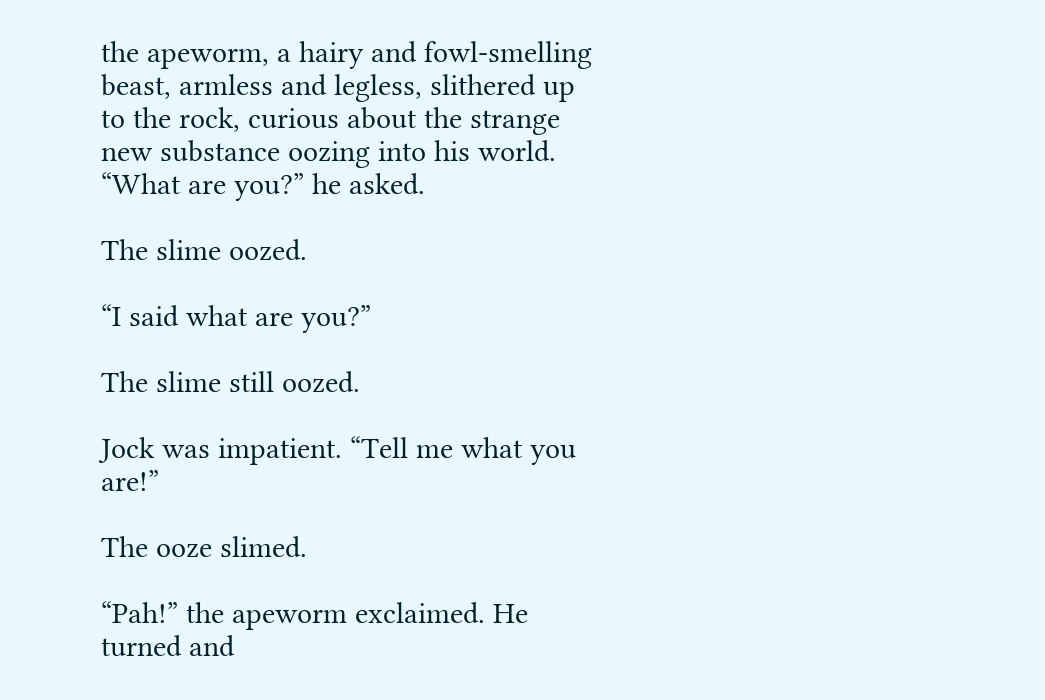the apeworm, a hairy and fowl-smelling beast, armless and legless, slithered up to the rock, curious about the strange new substance oozing into his world. “What are you?” he asked.

The slime oozed.

“I said what are you?”

The slime still oozed.

Jock was impatient. “Tell me what you are!”

The ooze slimed.

“Pah!” the apeworm exclaimed. He turned and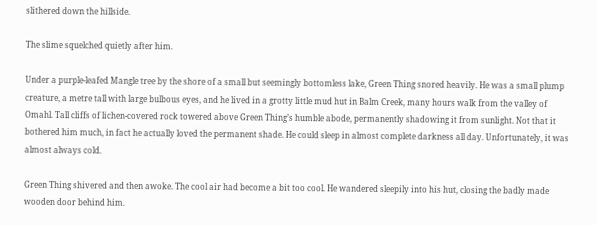slithered down the hillside.

The slime squelched quietly after him.

Under a purple-leafed Mangle tree by the shore of a small but seemingly bottomless lake, Green Thing snored heavily. He was a small plump creature, a metre tall with large bulbous eyes, and he lived in a grotty little mud hut in Balm Creek, many hours walk from the valley of Omahl. Tall cliffs of lichen-covered rock towered above Green Thing’s humble abode, permanently shadowing it from sunlight. Not that it bothered him much, in fact he actually loved the permanent shade. He could sleep in almost complete darkness all day. Unfortunately, it was almost always cold.

Green Thing shivered and then awoke. The cool air had become a bit too cool. He wandered sleepily into his hut, closing the badly made wooden door behind him.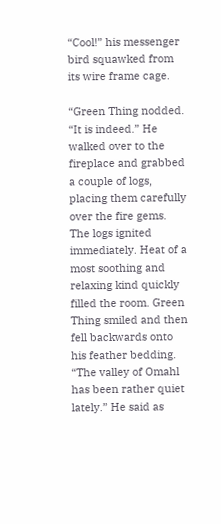“Cool!” his messenger bird squawked from its wire frame cage.

“Green Thing nodded. “It is indeed.” He walked over to the fireplace and grabbed a couple of logs, placing them carefully over the fire gems. The logs ignited immediately. Heat of a most soothing and relaxing kind quickly filled the room. Green Thing smiled and then fell backwards onto his feather bedding. “The valley of Omahl has been rather quiet lately.” He said as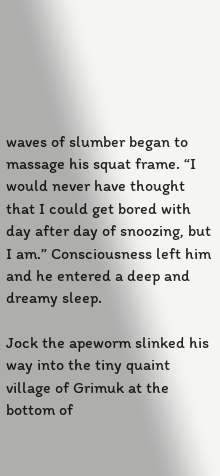waves of slumber began to massage his squat frame. “I would never have thought that I could get bored with day after day of snoozing, but I am.” Consciousness left him and he entered a deep and dreamy sleep.

Jock the apeworm slinked his way into the tiny quaint village of Grimuk at the bottom of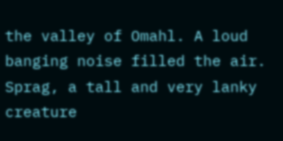the valley of Omahl. A loud banging noise filled the air. Sprag, a tall and very lanky creature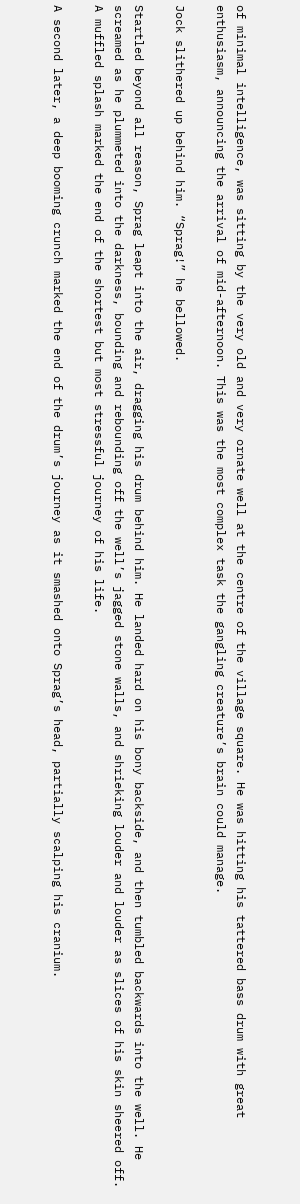of minimal intelligence, was sitting by the very old and very ornate well at the centre of the village square. He was hitting his tattered bass drum with great enthusiasm, announcing the arrival of mid-afternoon. This was the most complex task the gangling creature’s brain could manage.

Jock slithered up behind him. “Sprag!” he bellowed.

Startled beyond all reason, Sprag leapt into the air, dragging his drum behind him. He landed hard on his bony backside, and then tumbled backwards into the well. He screamed as he plummeted into the darkness, bounding and rebounding off the well’s jagged stone walls, and shrieking louder and louder as slices of his skin sheered off. A muffled splash marked the end of the shortest but most stressful journey of his life.

A second later, a deep booming crunch marked the end of the drum’s journey as it smashed onto Sprag’s head, partially scalping his cranium.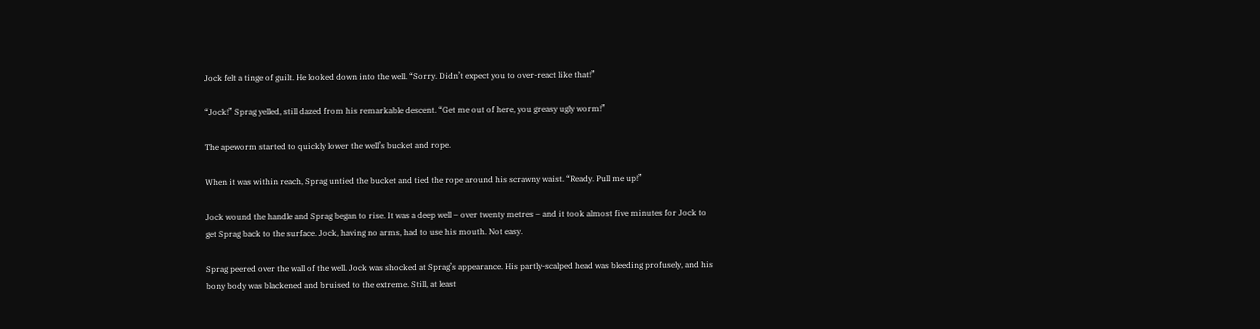Jock felt a tinge of guilt. He looked down into the well. “Sorry. Didn’t expect you to over-react like that!”

“Jock!” Sprag yelled, still dazed from his remarkable descent. “Get me out of here, you greasy ugly worm!”

The apeworm started to quickly lower the well’s bucket and rope.

When it was within reach, Sprag untied the bucket and tied the rope around his scrawny waist. “Ready. Pull me up!”

Jock wound the handle and Sprag began to rise. It was a deep well – over twenty metres – and it took almost five minutes for Jock to get Sprag back to the surface. Jock, having no arms, had to use his mouth. Not easy.

Sprag peered over the wall of the well. Jock was shocked at Sprag’s appearance. His partly-scalped head was bleeding profusely, and his bony body was blackened and bruised to the extreme. Still, at least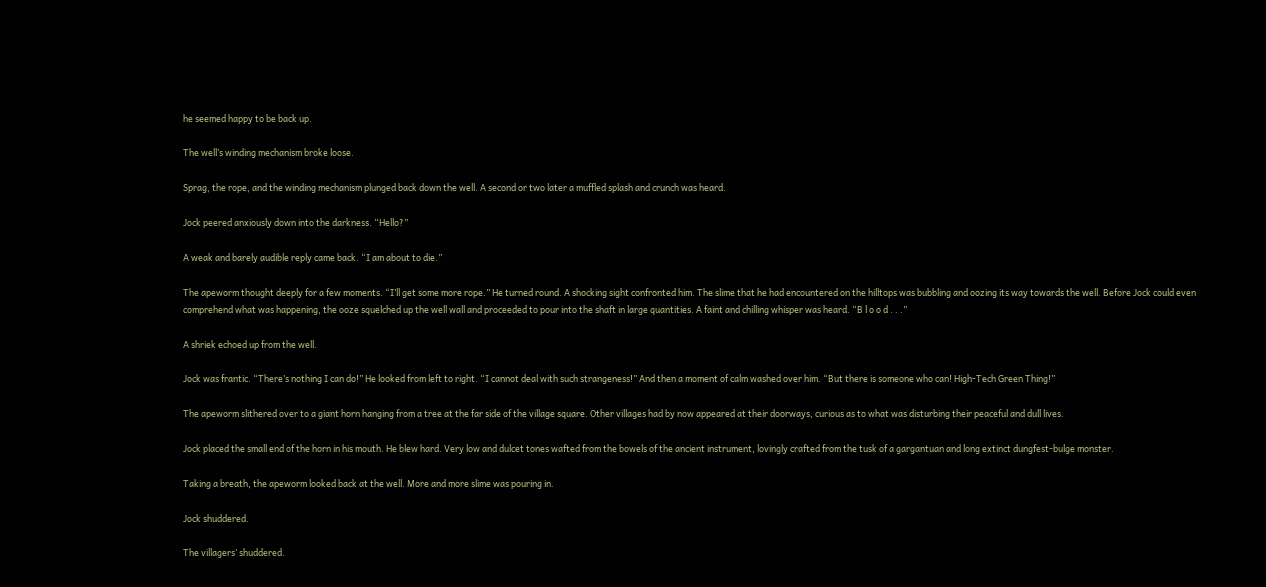he seemed happy to be back up.

The well’s winding mechanism broke loose.

Sprag, the rope, and the winding mechanism plunged back down the well. A second or two later a muffled splash and crunch was heard.

Jock peered anxiously down into the darkness. “Hello?”

A weak and barely audible reply came back. “I am about to die.”

The apeworm thought deeply for a few moments. “I’ll get some more rope.” He turned round. A shocking sight confronted him. The slime that he had encountered on the hilltops was bubbling and oozing its way towards the well. Before Jock could even comprehend what was happening, the ooze squelched up the well wall and proceeded to pour into the shaft in large quantities. A faint and chilling whisper was heard. “B l o o d . . .”

A shriek echoed up from the well.

Jock was frantic. “There’s nothing I can do!” He looked from left to right. “I cannot deal with such strangeness!” And then a moment of calm washed over him. “But there is someone who can! High-Tech Green Thing!”

The apeworm slithered over to a giant horn hanging from a tree at the far side of the village square. Other villages had by now appeared at their doorways, curious as to what was disturbing their peaceful and dull lives.

Jock placed the small end of the horn in his mouth. He blew hard. Very low and dulcet tones wafted from the bowels of the ancient instrument, lovingly crafted from the tusk of a gargantuan and long extinct dungfest-bulge monster.

Taking a breath, the apeworm looked back at the well. More and more slime was pouring in.

Jock shuddered.

The villagers’ shuddered.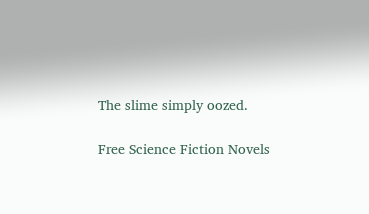The slime simply oozed.

Free Science Fiction Novels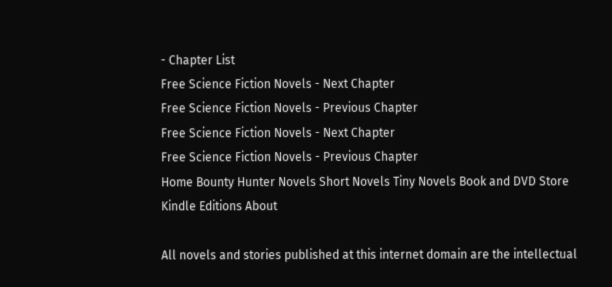- Chapter List
Free Science Fiction Novels - Next Chapter
Free Science Fiction Novels - Previous Chapter
Free Science Fiction Novels - Next Chapter
Free Science Fiction Novels - Previous Chapter
Home Bounty Hunter Novels Short Novels Tiny Novels Book and DVD Store Kindle Editions About

All novels and stories published at this internet domain are the intellectual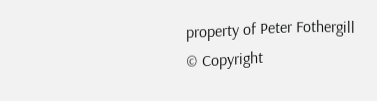property of Peter Fothergill
© Copyright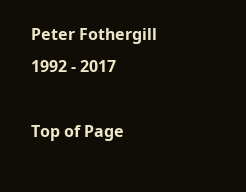Peter Fothergill 1992 - 2017

Top of Page